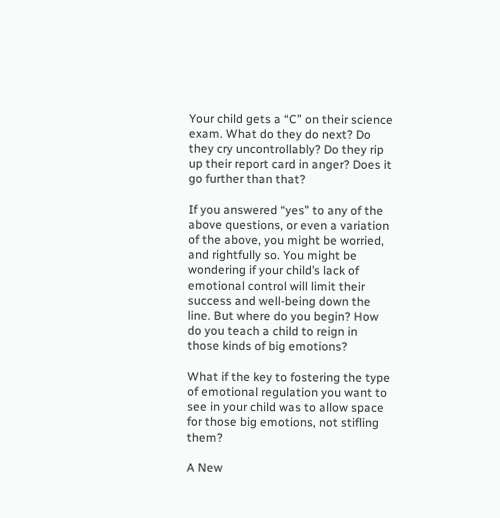Your child gets a “C” on their science exam. What do they do next? Do they cry uncontrollably? Do they rip up their report card in anger? Does it go further than that?

If you answered “yes” to any of the above questions, or even a variation of the above, you might be worried, and rightfully so. You might be wondering if your child’s lack of emotional control will limit their success and well-being down the line. But where do you begin? How do you teach a child to reign in those kinds of big emotions?

What if the key to fostering the type of emotional regulation you want to see in your child was to allow space for those big emotions, not stifling them?

A New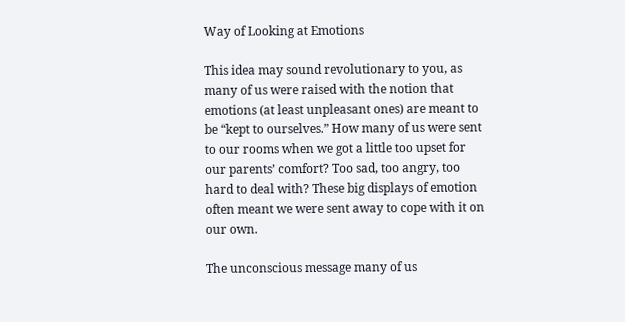Way of Looking at Emotions

This idea may sound revolutionary to you, as many of us were raised with the notion that emotions (at least unpleasant ones) are meant to be “kept to ourselves.” How many of us were sent to our rooms when we got a little too upset for our parents’ comfort? Too sad, too angry, too hard to deal with? These big displays of emotion often meant we were sent away to cope with it on our own.

The unconscious message many of us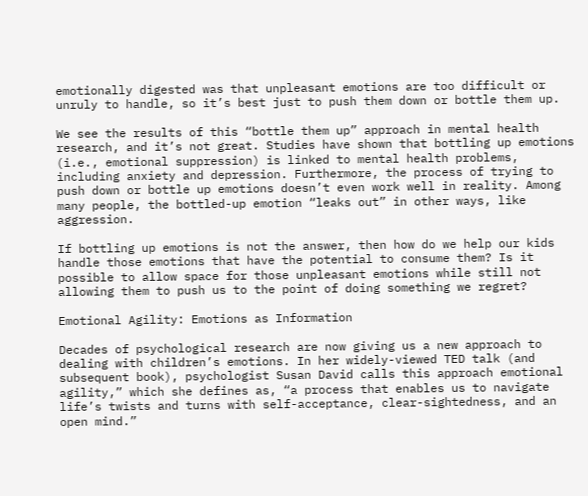emotionally digested was that unpleasant emotions are too difficult or unruly to handle, so it’s best just to push them down or bottle them up.

We see the results of this “bottle them up” approach in mental health research, and it’s not great. Studies have shown that bottling up emotions (i.e., emotional suppression) is linked to mental health problems, including anxiety and depression. Furthermore, the process of trying to push down or bottle up emotions doesn’t even work well in reality. Among many people, the bottled-up emotion “leaks out” in other ways, like aggression.

If bottling up emotions is not the answer, then how do we help our kids handle those emotions that have the potential to consume them? Is it possible to allow space for those unpleasant emotions while still not allowing them to push us to the point of doing something we regret?

Emotional Agility: Emotions as Information

Decades of psychological research are now giving us a new approach to dealing with children’s emotions. In her widely-viewed TED talk (and subsequent book), psychologist Susan David calls this approach emotional agility,” which she defines as, “a process that enables us to navigate life’s twists and turns with self-acceptance, clear-sightedness, and an open mind.”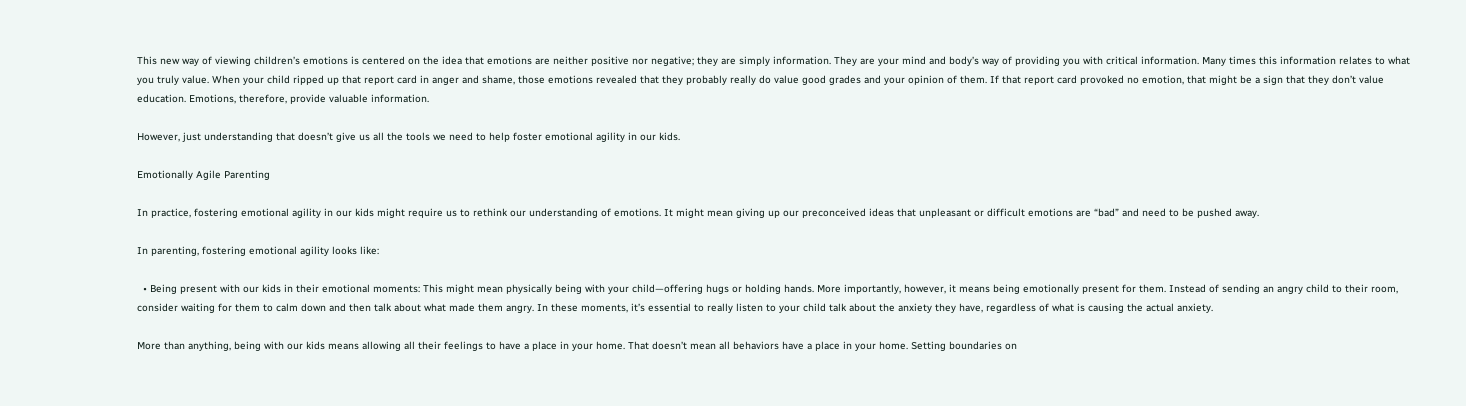This new way of viewing children’s emotions is centered on the idea that emotions are neither positive nor negative; they are simply information. They are your mind and body’s way of providing you with critical information. Many times this information relates to what you truly value. When your child ripped up that report card in anger and shame, those emotions revealed that they probably really do value good grades and your opinion of them. If that report card provoked no emotion, that might be a sign that they don’t value education. Emotions, therefore, provide valuable information.

However, just understanding that doesn’t give us all the tools we need to help foster emotional agility in our kids.

Emotionally Agile Parenting

In practice, fostering emotional agility in our kids might require us to rethink our understanding of emotions. It might mean giving up our preconceived ideas that unpleasant or difficult emotions are “bad” and need to be pushed away.

In parenting, fostering emotional agility looks like:

  • Being present with our kids in their emotional moments: This might mean physically being with your child—offering hugs or holding hands. More importantly, however, it means being emotionally present for them. Instead of sending an angry child to their room, consider waiting for them to calm down and then talk about what made them angry. In these moments, it’s essential to really listen to your child talk about the anxiety they have, regardless of what is causing the actual anxiety.

More than anything, being with our kids means allowing all their feelings to have a place in your home. That doesn’t mean all behaviors have a place in your home. Setting boundaries on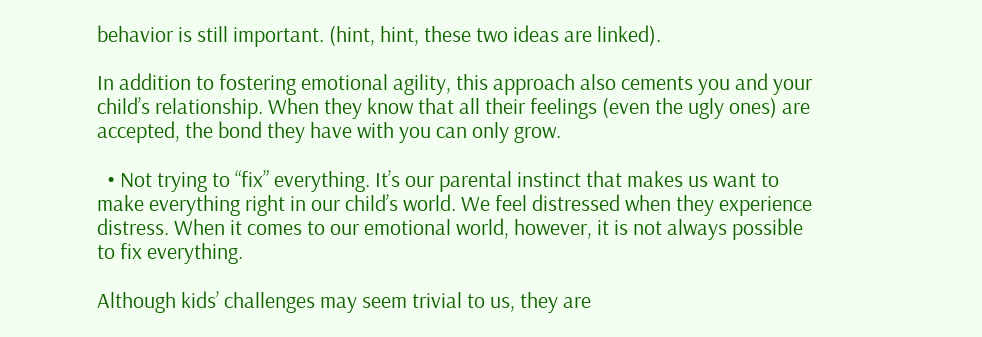behavior is still important. (hint, hint, these two ideas are linked).

In addition to fostering emotional agility, this approach also cements you and your child’s relationship. When they know that all their feelings (even the ugly ones) are accepted, the bond they have with you can only grow.

  • Not trying to “fix” everything. It’s our parental instinct that makes us want to make everything right in our child’s world. We feel distressed when they experience distress. When it comes to our emotional world, however, it is not always possible to fix everything.

Although kids’ challenges may seem trivial to us, they are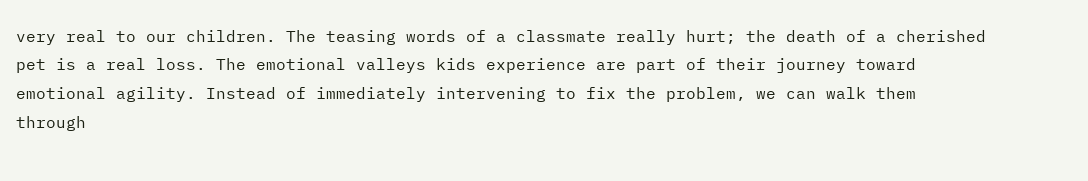very real to our children. The teasing words of a classmate really hurt; the death of a cherished pet is a real loss. The emotional valleys kids experience are part of their journey toward emotional agility. Instead of immediately intervening to fix the problem, we can walk them through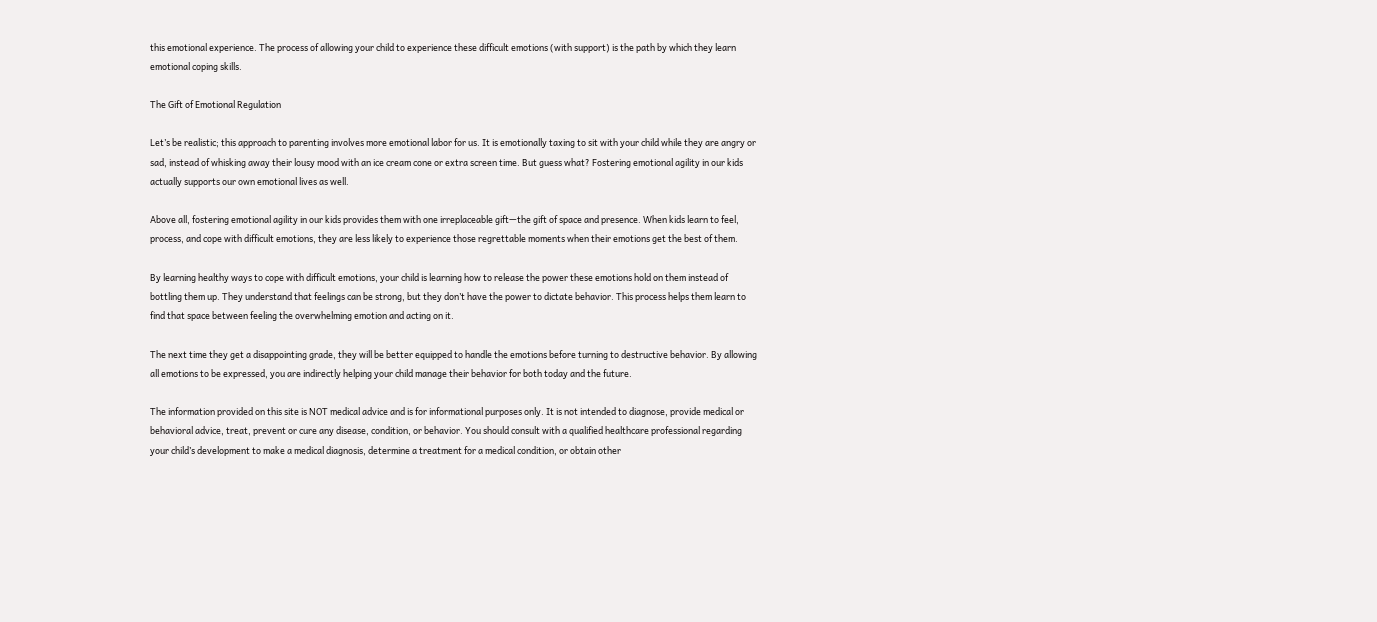this emotional experience. The process of allowing your child to experience these difficult emotions (with support) is the path by which they learn emotional coping skills.

The Gift of Emotional Regulation

Let’s be realistic; this approach to parenting involves more emotional labor for us. It is emotionally taxing to sit with your child while they are angry or sad, instead of whisking away their lousy mood with an ice cream cone or extra screen time. But guess what? Fostering emotional agility in our kids actually supports our own emotional lives as well.

Above all, fostering emotional agility in our kids provides them with one irreplaceable gift—the gift of space and presence. When kids learn to feel, process, and cope with difficult emotions, they are less likely to experience those regrettable moments when their emotions get the best of them.

By learning healthy ways to cope with difficult emotions, your child is learning how to release the power these emotions hold on them instead of bottling them up. They understand that feelings can be strong, but they don’t have the power to dictate behavior. This process helps them learn to find that space between feeling the overwhelming emotion and acting on it.

The next time they get a disappointing grade, they will be better equipped to handle the emotions before turning to destructive behavior. By allowing all emotions to be expressed, you are indirectly helping your child manage their behavior for both today and the future.

The information provided on this site is NOT medical advice and is for informational purposes only. It is not intended to diagnose, provide medical or behavioral advice, treat, prevent or cure any disease, condition, or behavior. You should consult with a qualified healthcare professional regarding your child’s development to make a medical diagnosis, determine a treatment for a medical condition, or obtain other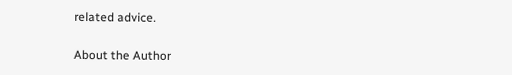related advice.

About the Author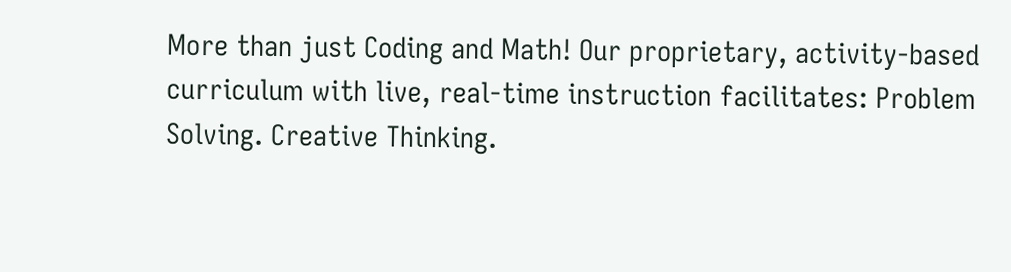More than just Coding and Math! Our proprietary, activity-based curriculum with live, real-time instruction facilitates: Problem Solving. Creative Thinking.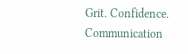Grit. Confidence. Communication